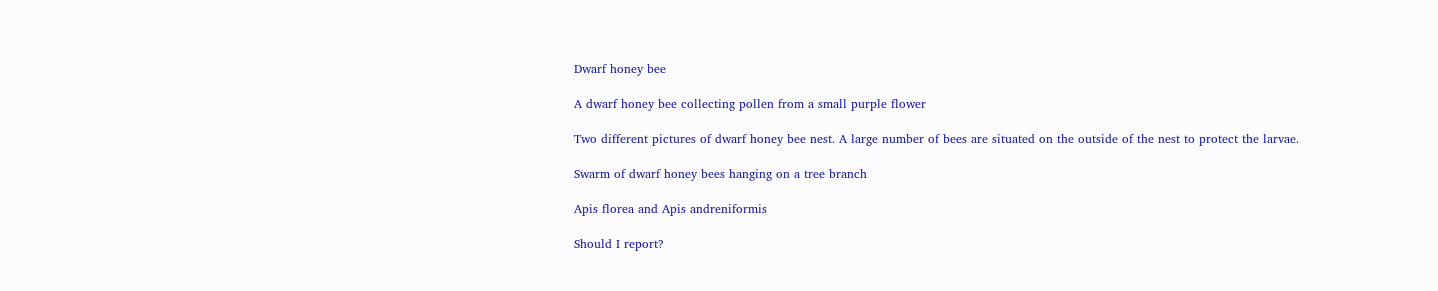Dwarf honey bee

A dwarf honey bee collecting pollen from a small purple flower

Two different pictures of dwarf honey bee nest. A large number of bees are situated on the outside of the nest to protect the larvae.

Swarm of dwarf honey bees hanging on a tree branch

Apis florea and Apis andreniformis

Should I report?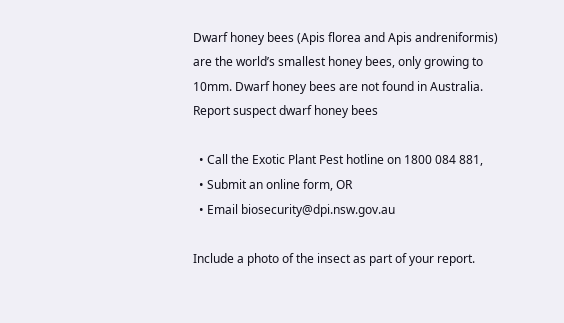Dwarf honey bees (Apis florea and Apis andreniformis) are the world’s smallest honey bees, only growing to 10mm. Dwarf honey bees are not found in Australia. Report suspect dwarf honey bees

  • Call the Exotic Plant Pest hotline on 1800 084 881,
  • Submit an online form, OR
  • Email biosecurity@dpi.nsw.gov.au

Include a photo of the insect as part of your report.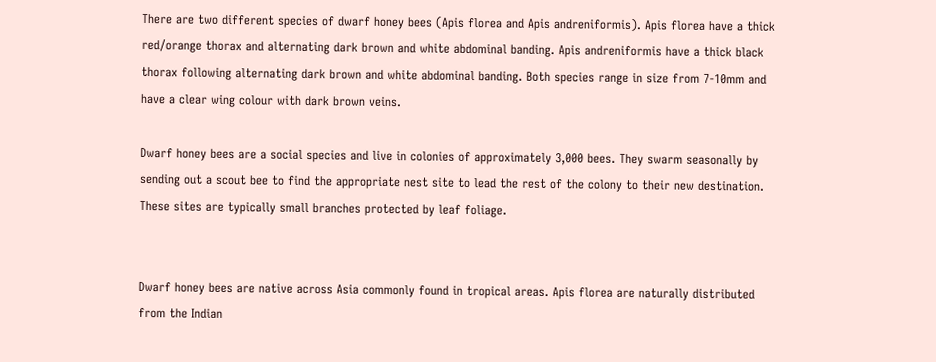There are two different species of dwarf honey bees (Apis florea and Apis andreniformis). Apis florea have a thick red/orange thorax and alternating dark brown and white abdominal banding. Apis andreniformis have a thick black thorax following alternating dark brown and white abdominal banding. Both species range in size from 7-10mm and have a clear wing colour with dark brown veins.

Dwarf honey bees are a social species and live in colonies of approximately 3,000 bees. They swarm seasonally by sending out a scout bee to find the appropriate nest site to lead the rest of the colony to their new destination. These sites are typically small branches protected by leaf foliage.


Dwarf honey bees are native across Asia commonly found in tropical areas. Apis florea are naturally distributed from the Indian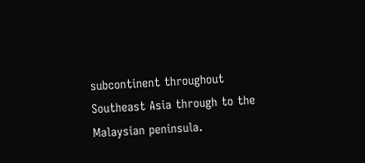subcontinent throughout Southeast Asia through to the Malaysian peninsula.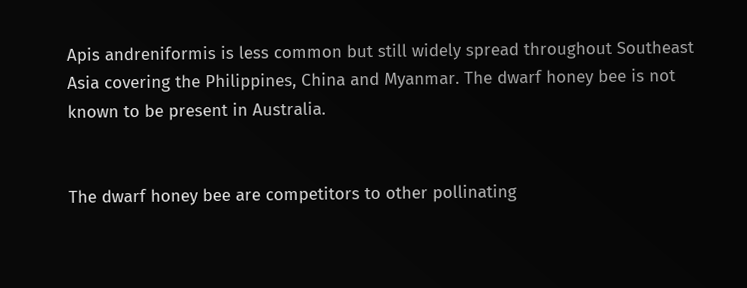Apis andreniformis is less common but still widely spread throughout Southeast Asia covering the Philippines, China and Myanmar. The dwarf honey bee is not known to be present in Australia.


The dwarf honey bee are competitors to other pollinating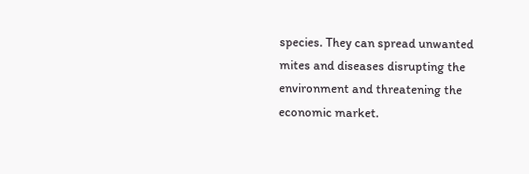species. They can spread unwanted mites and diseases disrupting the environment and threatening the economic market.